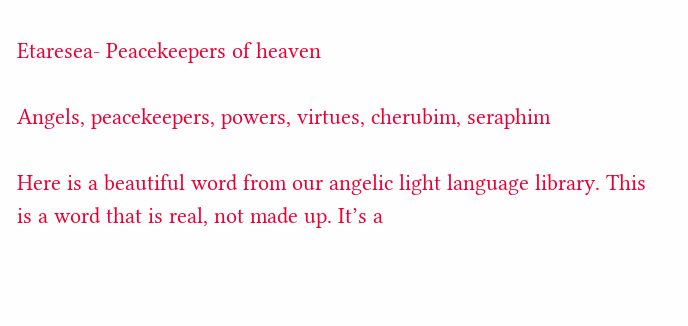Etaresea- Peacekeepers of heaven

Angels, peacekeepers, powers, virtues, cherubim, seraphim

Here is a beautiful word from our angelic light language library. This is a word that is real, not made up. It’s a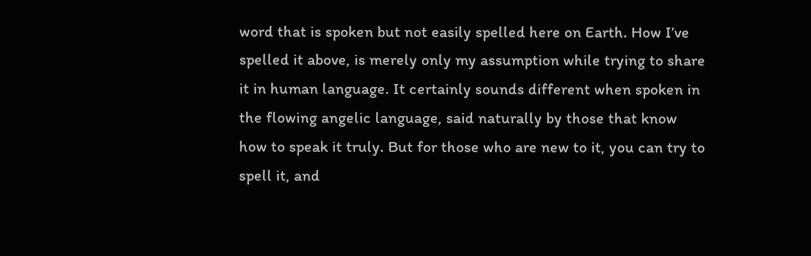word that is spoken but not easily spelled here on Earth. How I’ve spelled it above, is merely only my assumption while trying to share it in human language. It certainly sounds different when spoken in the flowing angelic language, said naturally by those that know how to speak it truly. But for those who are new to it, you can try to spell it, and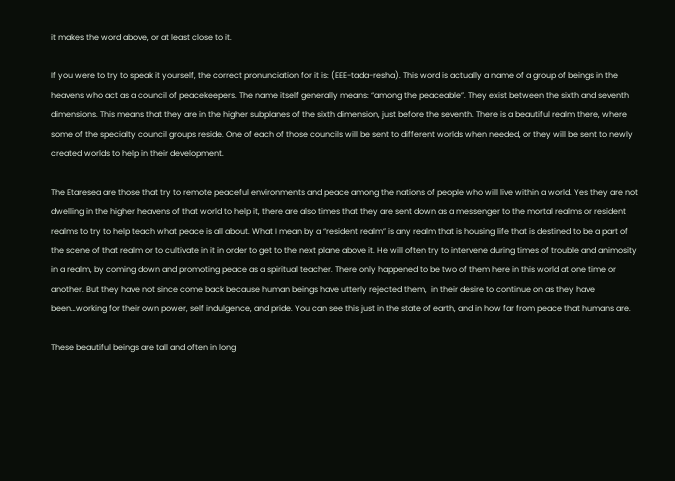it makes the word above, or at least close to it.

If you were to try to speak it yourself, the correct pronunciation for it is: (EEE-tada-resha). This word is actually a name of a group of beings in the heavens who act as a council of peacekeepers. The name itself generally means: “among the peaceable”. They exist between the sixth and seventh dimensions. This means that they are in the higher subplanes of the sixth dimension, just before the seventh. There is a beautiful realm there, where some of the specialty council groups reside. One of each of those councils will be sent to different worlds when needed, or they will be sent to newly created worlds to help in their development.

The Etaresea are those that try to remote peaceful environments and peace among the nations of people who will live within a world. Yes they are not dwelling in the higher heavens of that world to help it, there are also times that they are sent down as a messenger to the mortal realms or resident realms to try to help teach what peace is all about. What I mean by a “resident realm” is any realm that is housing life that is destined to be a part of the scene of that realm or to cultivate in it in order to get to the next plane above it. He will often try to intervene during times of trouble and animosity in a realm, by coming down and promoting peace as a spiritual teacher. There only happened to be two of them here in this world at one time or another. But they have not since come back because human beings have utterly rejected them,  in their desire to continue on as they have been…working for their own power, self indulgence, and pride. You can see this just in the state of earth, and in how far from peace that humans are.

These beautiful beings are tall and often in long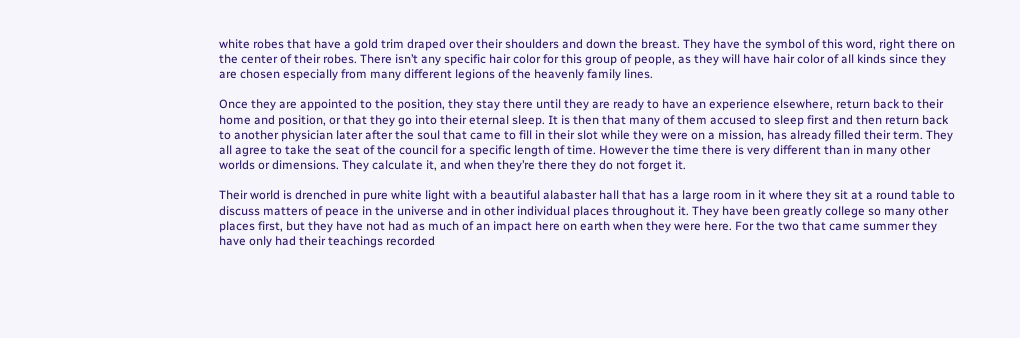white robes that have a gold trim draped over their shoulders and down the breast. They have the symbol of this word, right there on the center of their robes. There isn’t any specific hair color for this group of people, as they will have hair color of all kinds since they are chosen especially from many different legions of the heavenly family lines.

Once they are appointed to the position, they stay there until they are ready to have an experience elsewhere, return back to their home and position, or that they go into their eternal sleep. It is then that many of them accused to sleep first and then return back to another physician later after the soul that came to fill in their slot while they were on a mission, has already filled their term. They all agree to take the seat of the council for a specific length of time. However the time there is very different than in many other worlds or dimensions. They calculate it, and when they’re there they do not forget it.

Their world is drenched in pure white light with a beautiful alabaster hall that has a large room in it where they sit at a round table to discuss matters of peace in the universe and in other individual places throughout it. They have been greatly college so many other places first, but they have not had as much of an impact here on earth when they were here. For the two that came summer they have only had their teachings recorded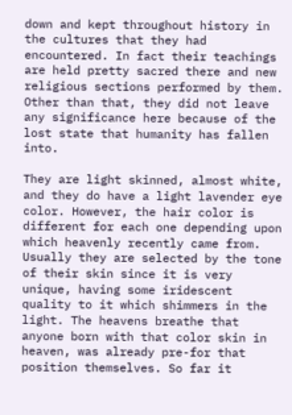down and kept throughout history in the cultures that they had encountered. In fact their teachings are held pretty sacred there and new religious sections performed by them. Other than that, they did not leave any significance here because of the lost state that humanity has fallen into.

They are light skinned, almost white, and they do have a light lavender eye color. However, the hair color is different for each one depending upon which heavenly recently came from. Usually they are selected by the tone of their skin since it is very unique, having some iridescent quality to it which shimmers in the light. The heavens breathe that anyone born with that color skin in heaven, was already pre-for that position themselves. So far it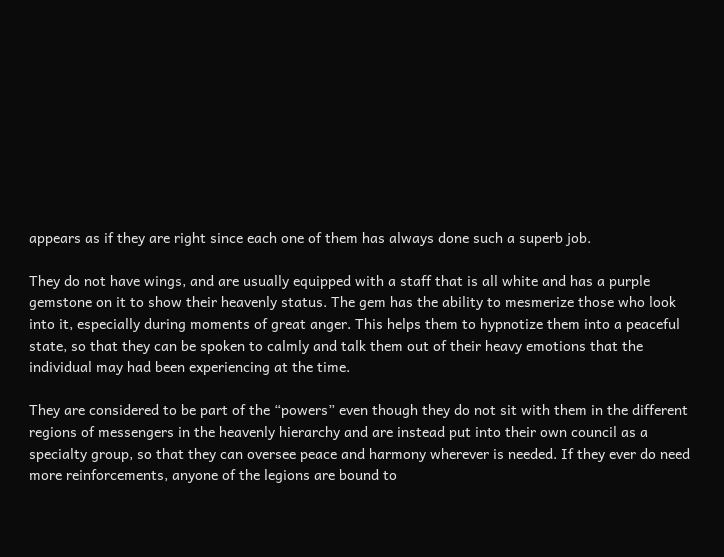appears as if they are right since each one of them has always done such a superb job.

They do not have wings, and are usually equipped with a staff that is all white and has a purple gemstone on it to show their heavenly status. The gem has the ability to mesmerize those who look into it, especially during moments of great anger. This helps them to hypnotize them into a peaceful state, so that they can be spoken to calmly and talk them out of their heavy emotions that the individual may had been experiencing at the time.

They are considered to be part of the “powers” even though they do not sit with them in the different regions of messengers in the heavenly hierarchy and are instead put into their own council as a specialty group, so that they can oversee peace and harmony wherever is needed. If they ever do need more reinforcements, anyone of the legions are bound to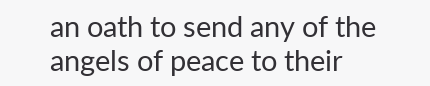an oath to send any of the angels of peace to their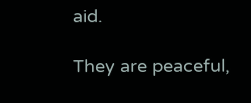aid.

They are peaceful,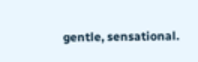gentle, sensational.